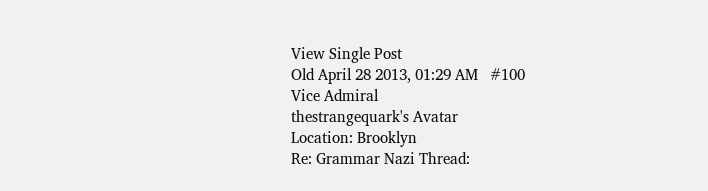View Single Post
Old April 28 2013, 01:29 AM   #100
Vice Admiral
thestrangequark's Avatar
Location: Brooklyn
Re: Grammar Nazi Thread: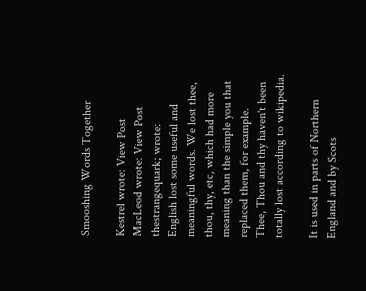Smooshing Words Together

Kestrel wrote: View Post
MacLeod wrote: View Post
thestrangequark; wrote:
English lost some useful and meaningful words. We lost thee, thou, thy, etc, which had more meaning than the simple you that replaced them, for example.
Thee, Thou and thy haven't been totally lost according to wikipedia.

It is used in parts of Northern England and by Scots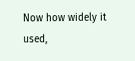Now how widely it used,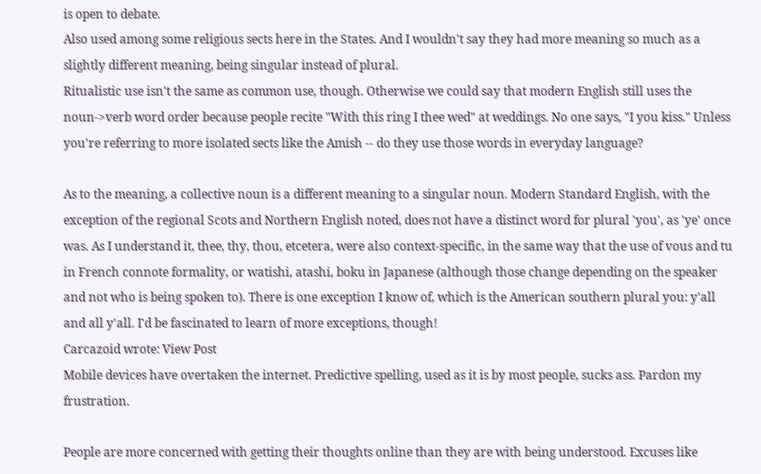is open to debate.
Also used among some religious sects here in the States. And I wouldn't say they had more meaning so much as a slightly different meaning, being singular instead of plural.
Ritualistic use isn't the same as common use, though. Otherwise we could say that modern English still uses the noun->verb word order because people recite "With this ring I thee wed" at weddings. No one says, "I you kiss." Unless you're referring to more isolated sects like the Amish -- do they use those words in everyday language?

As to the meaning, a collective noun is a different meaning to a singular noun. Modern Standard English, with the exception of the regional Scots and Northern English noted, does not have a distinct word for plural 'you', as 'ye' once was. As I understand it, thee, thy, thou, etcetera, were also context-specific, in the same way that the use of vous and tu in French connote formality, or watishi, atashi, boku in Japanese (although those change depending on the speaker and not who is being spoken to). There is one exception I know of, which is the American southern plural you: y'all and all y'all. I'd be fascinated to learn of more exceptions, though!
Carcazoid wrote: View Post
Mobile devices have overtaken the internet. Predictive spelling, used as it is by most people, sucks ass. Pardon my frustration.

People are more concerned with getting their thoughts online than they are with being understood. Excuses like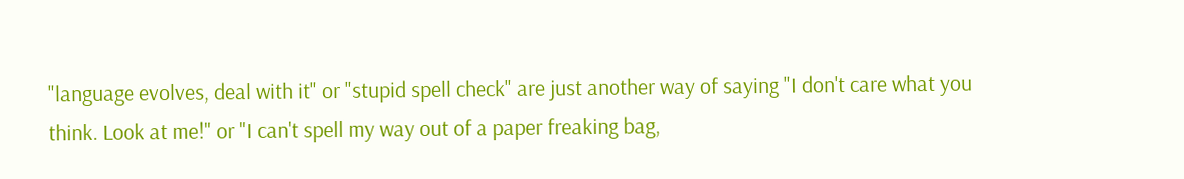"language evolves, deal with it" or "stupid spell check" are just another way of saying "I don't care what you think. Look at me!" or "I can't spell my way out of a paper freaking bag,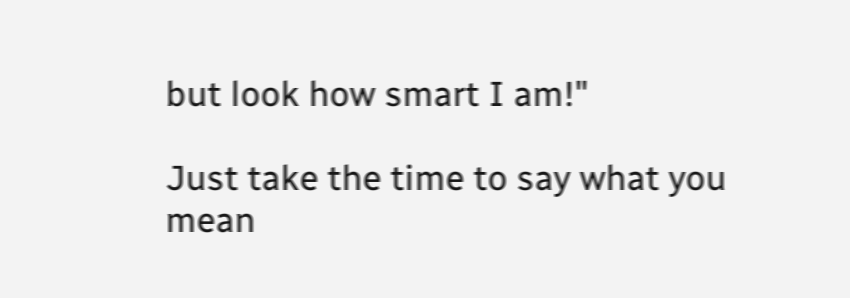but look how smart I am!"

Just take the time to say what you mean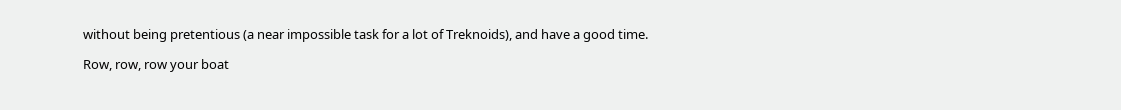without being pretentious (a near impossible task for a lot of Treknoids), and have a good time.

Row, row, row your boat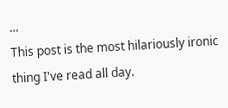...
This post is the most hilariously ironic thing I've read all day.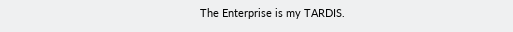The Enterprise is my TARDIS.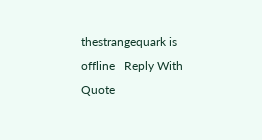thestrangequark is offline   Reply With Quote